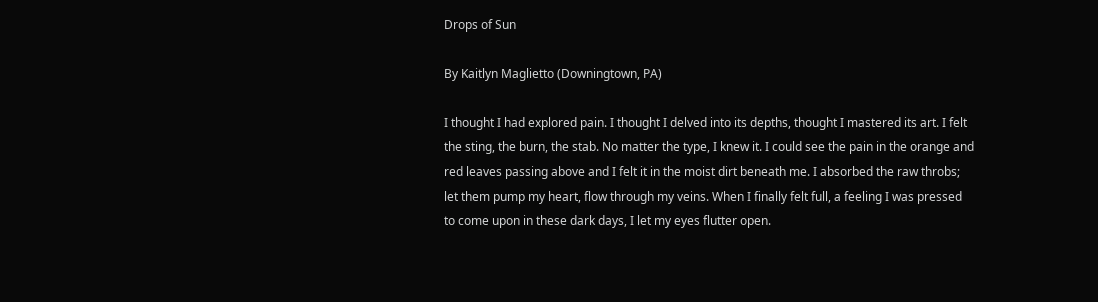Drops of Sun

By Kaitlyn Maglietto (Downingtown, PA)

I thought I had explored pain. I thought I delved into its depths, thought I mastered its art. I felt the sting, the burn, the stab. No matter the type, I knew it. I could see the pain in the orange and red leaves passing above and I felt it in the moist dirt beneath me. I absorbed the raw throbs; let them pump my heart, flow through my veins. When I finally felt full, a feeling I was pressed to come upon in these dark days, I let my eyes flutter open.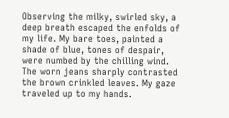Observing the milky, swirled sky, a deep breath escaped the enfolds of my life. My bare toes, painted a shade of blue, tones of despair, were numbed by the chilling wind. The worn jeans sharply contrasted the brown crinkled leaves. My gaze traveled up to my hands.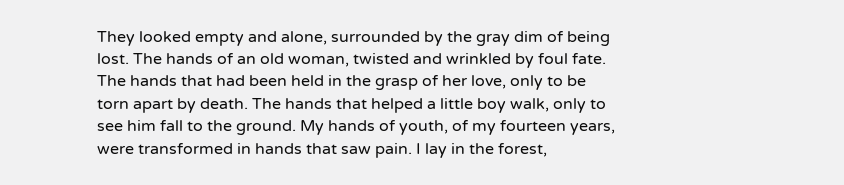They looked empty and alone, surrounded by the gray dim of being lost. The hands of an old woman, twisted and wrinkled by foul fate. The hands that had been held in the grasp of her love, only to be torn apart by death. The hands that helped a little boy walk, only to see him fall to the ground. My hands of youth, of my fourteen years, were transformed in hands that saw pain. I lay in the forest,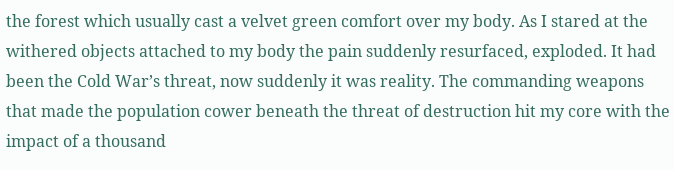the forest which usually cast a velvet green comfort over my body. As I stared at the withered objects attached to my body the pain suddenly resurfaced, exploded. It had been the Cold War’s threat, now suddenly it was reality. The commanding weapons that made the population cower beneath the threat of destruction hit my core with the impact of a thousand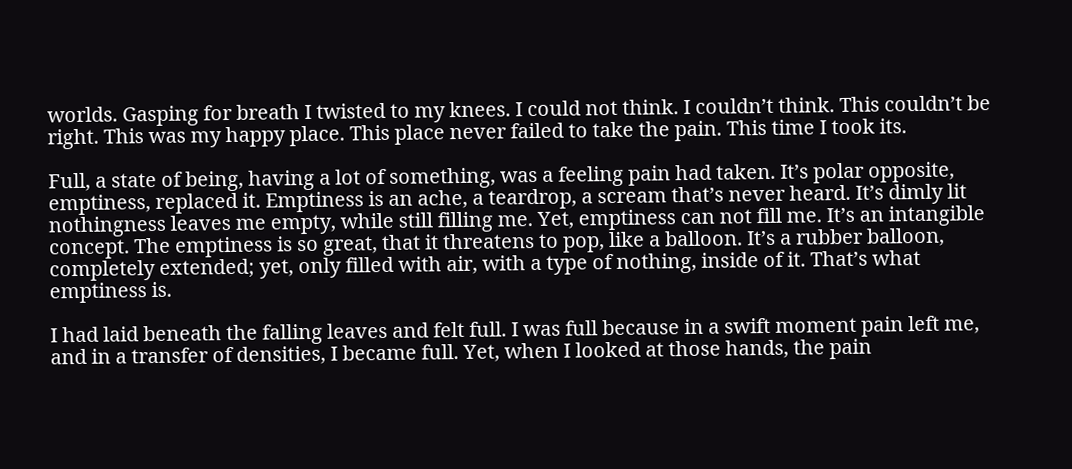worlds. Gasping for breath I twisted to my knees. I could not think. I couldn’t think. This couldn’t be right. This was my happy place. This place never failed to take the pain. This time I took its.

Full, a state of being, having a lot of something, was a feeling pain had taken. It’s polar opposite, emptiness, replaced it. Emptiness is an ache, a teardrop, a scream that’s never heard. It’s dimly lit nothingness leaves me empty, while still filling me. Yet, emptiness can not fill me. It’s an intangible concept. The emptiness is so great, that it threatens to pop, like a balloon. It’s a rubber balloon, completely extended; yet, only filled with air, with a type of nothing, inside of it. That’s what emptiness is.

I had laid beneath the falling leaves and felt full. I was full because in a swift moment pain left me, and in a transfer of densities, I became full. Yet, when I looked at those hands, the pain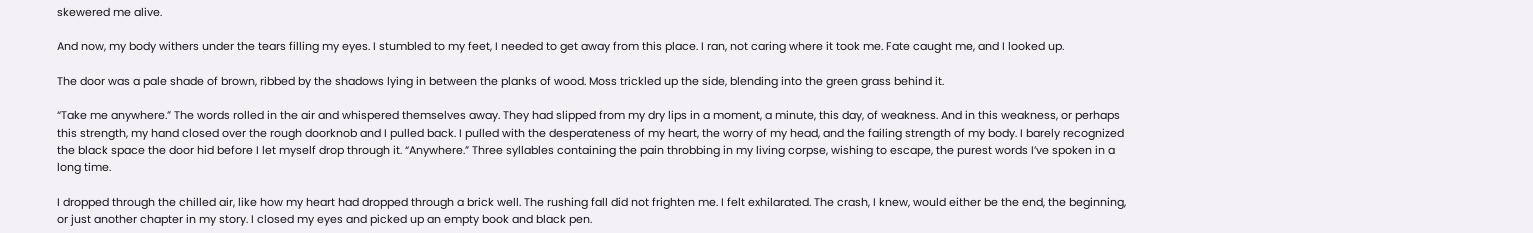skewered me alive.

And now, my body withers under the tears filling my eyes. I stumbled to my feet, I needed to get away from this place. I ran, not caring where it took me. Fate caught me, and I looked up.

The door was a pale shade of brown, ribbed by the shadows lying in between the planks of wood. Moss trickled up the side, blending into the green grass behind it.

“Take me anywhere.” The words rolled in the air and whispered themselves away. They had slipped from my dry lips in a moment, a minute, this day, of weakness. And in this weakness, or perhaps this strength, my hand closed over the rough doorknob and I pulled back. I pulled with the desperateness of my heart, the worry of my head, and the failing strength of my body. I barely recognized the black space the door hid before I let myself drop through it. “Anywhere.” Three syllables containing the pain throbbing in my living corpse, wishing to escape, the purest words I’ve spoken in a long time.

I dropped through the chilled air, like how my heart had dropped through a brick well. The rushing fall did not frighten me. I felt exhilarated. The crash, I knew, would either be the end, the beginning, or just another chapter in my story. I closed my eyes and picked up an empty book and black pen.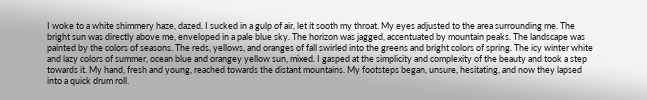I woke to a white shimmery haze, dazed. I sucked in a gulp of air, let it sooth my throat. My eyes adjusted to the area surrounding me. The bright sun was directly above me, enveloped in a pale blue sky. The horizon was jagged, accentuated by mountain peaks. The landscape was painted by the colors of seasons. The reds, yellows, and oranges of fall swirled into the greens and bright colors of spring. The icy winter white and lazy colors of summer, ocean blue and orangey yellow sun, mixed. I gasped at the simplicity and complexity of the beauty and took a step towards it. My hand, fresh and young, reached towards the distant mountains. My footsteps began, unsure, hesitating, and now they lapsed into a quick drum roll.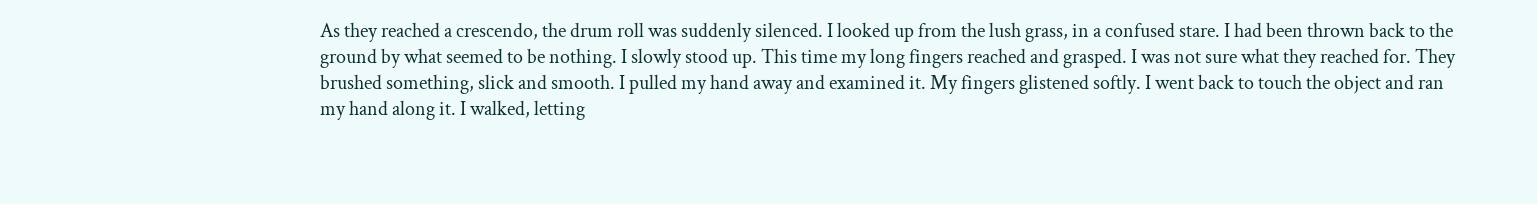As they reached a crescendo, the drum roll was suddenly silenced. I looked up from the lush grass, in a confused stare. I had been thrown back to the ground by what seemed to be nothing. I slowly stood up. This time my long fingers reached and grasped. I was not sure what they reached for. They brushed something, slick and smooth. I pulled my hand away and examined it. My fingers glistened softly. I went back to touch the object and ran my hand along it. I walked, letting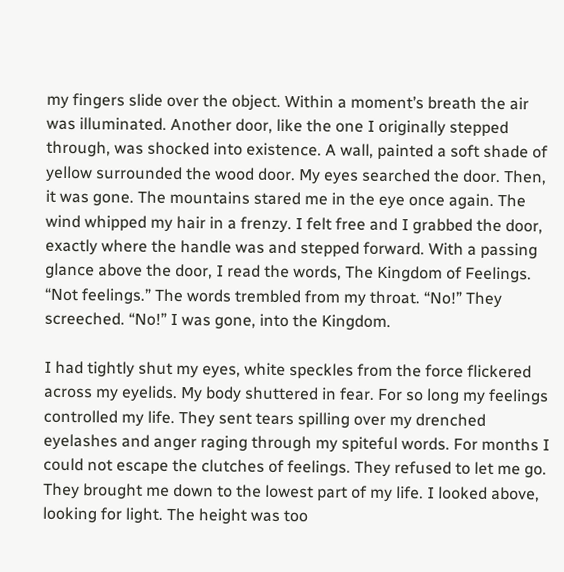my fingers slide over the object. Within a moment’s breath the air was illuminated. Another door, like the one I originally stepped through, was shocked into existence. A wall, painted a soft shade of yellow surrounded the wood door. My eyes searched the door. Then, it was gone. The mountains stared me in the eye once again. The wind whipped my hair in a frenzy. I felt free and I grabbed the door, exactly where the handle was and stepped forward. With a passing glance above the door, I read the words, The Kingdom of Feelings. “Not feelings.” The words trembled from my throat. “No!” They screeched. “No!” I was gone, into the Kingdom.

I had tightly shut my eyes, white speckles from the force flickered across my eyelids. My body shuttered in fear. For so long my feelings controlled my life. They sent tears spilling over my drenched eyelashes and anger raging through my spiteful words. For months I could not escape the clutches of feelings. They refused to let me go. They brought me down to the lowest part of my life. I looked above, looking for light. The height was too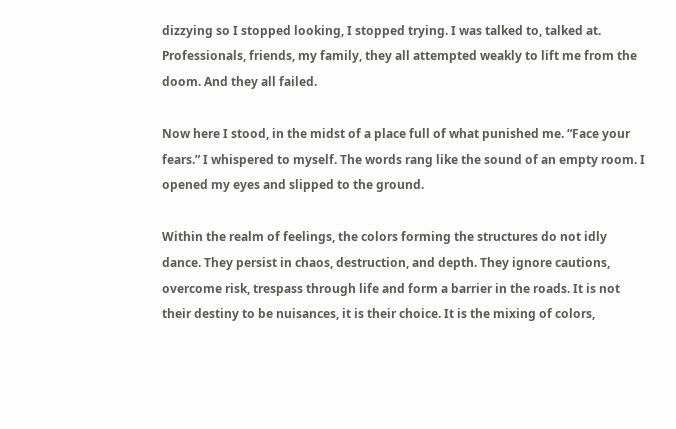dizzying so I stopped looking, I stopped trying. I was talked to, talked at. Professionals, friends, my family, they all attempted weakly to lift me from the doom. And they all failed.

Now here I stood, in the midst of a place full of what punished me. “Face your fears.” I whispered to myself. The words rang like the sound of an empty room. I opened my eyes and slipped to the ground.

Within the realm of feelings, the colors forming the structures do not idly dance. They persist in chaos, destruction, and depth. They ignore cautions, overcome risk, trespass through life and form a barrier in the roads. It is not their destiny to be nuisances, it is their choice. It is the mixing of colors,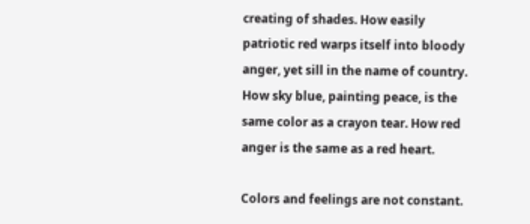creating of shades. How easily patriotic red warps itself into bloody anger, yet sill in the name of country. How sky blue, painting peace, is the same color as a crayon tear. How red anger is the same as a red heart.

Colors and feelings are not constant.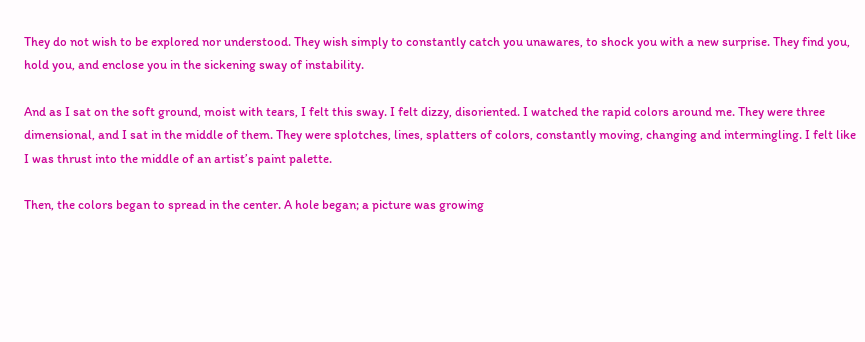They do not wish to be explored nor understood. They wish simply to constantly catch you unawares, to shock you with a new surprise. They find you, hold you, and enclose you in the sickening sway of instability.

And as I sat on the soft ground, moist with tears, I felt this sway. I felt dizzy, disoriented. I watched the rapid colors around me. They were three dimensional, and I sat in the middle of them. They were splotches, lines, splatters of colors, constantly moving, changing and intermingling. I felt like I was thrust into the middle of an artist’s paint palette.

Then, the colors began to spread in the center. A hole began; a picture was growing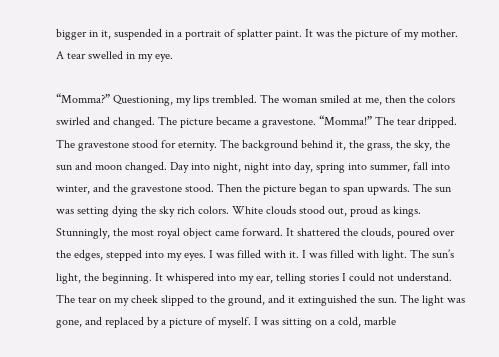bigger in it, suspended in a portrait of splatter paint. It was the picture of my mother. A tear swelled in my eye.

“Momma?” Questioning, my lips trembled. The woman smiled at me, then the colors swirled and changed. The picture became a gravestone. “Momma!” The tear dripped. The gravestone stood for eternity. The background behind it, the grass, the sky, the sun and moon changed. Day into night, night into day, spring into summer, fall into winter, and the gravestone stood. Then the picture began to span upwards. The sun was setting dying the sky rich colors. White clouds stood out, proud as kings. Stunningly, the most royal object came forward. It shattered the clouds, poured over the edges, stepped into my eyes. I was filled with it. I was filled with light. The sun’s light, the beginning. It whispered into my ear, telling stories I could not understand. The tear on my cheek slipped to the ground, and it extinguished the sun. The light was gone, and replaced by a picture of myself. I was sitting on a cold, marble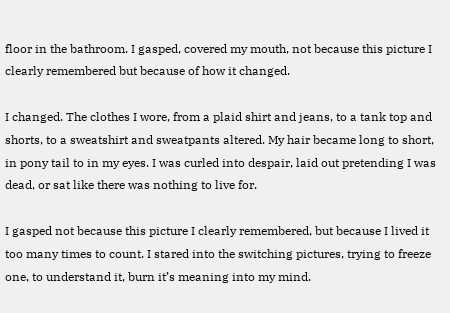floor in the bathroom. I gasped, covered my mouth, not because this picture I clearly remembered but because of how it changed.

I changed. The clothes I wore, from a plaid shirt and jeans, to a tank top and shorts, to a sweatshirt and sweatpants altered. My hair became long to short, in pony tail to in my eyes. I was curled into despair, laid out pretending I was dead, or sat like there was nothing to live for.

I gasped not because this picture I clearly remembered, but because I lived it too many times to count. I stared into the switching pictures, trying to freeze one, to understand it, burn it’s meaning into my mind.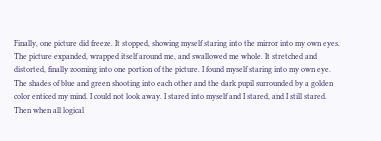Finally, one picture did freeze. It stopped, showing myself staring into the mirror into my own eyes. The picture expanded, wrapped itself around me, and swallowed me whole. It stretched and distorted, finally zooming into one portion of the picture. I found myself staring into my own eye. The shades of blue and green shooting into each other and the dark pupil surrounded by a golden color enticed my mind. I could not look away. I stared into myself and I stared, and I still stared. Then when all logical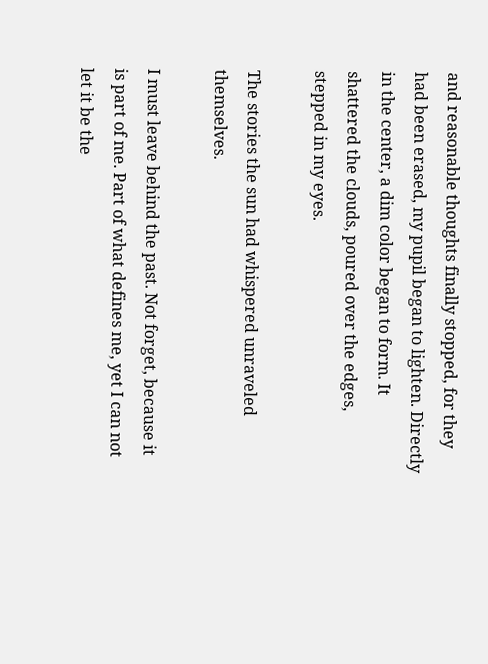and reasonable thoughts finally stopped, for they had been erased, my pupil began to lighten. Directly in the center, a dim color began to form. It shattered the clouds, poured over the edges, stepped in my eyes.

The stories the sun had whispered unraveled themselves.

I must leave behind the past. Not forget, because it is part of me. Part of what defines me, yet I can not let it be the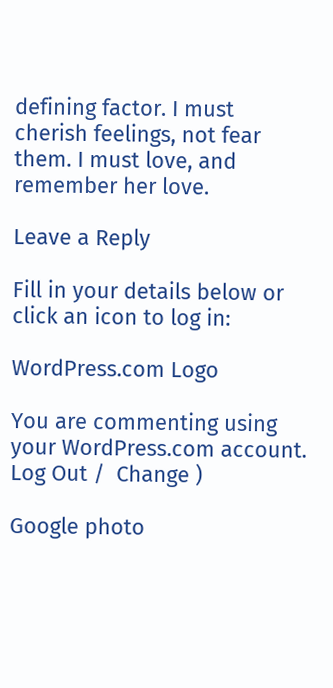defining factor. I must cherish feelings, not fear them. I must love, and remember her love.

Leave a Reply

Fill in your details below or click an icon to log in:

WordPress.com Logo

You are commenting using your WordPress.com account. Log Out /  Change )

Google photo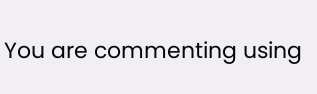You are commenting using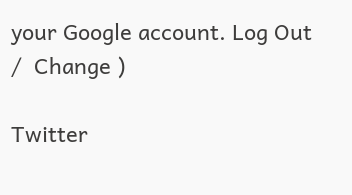your Google account. Log Out /  Change )

Twitter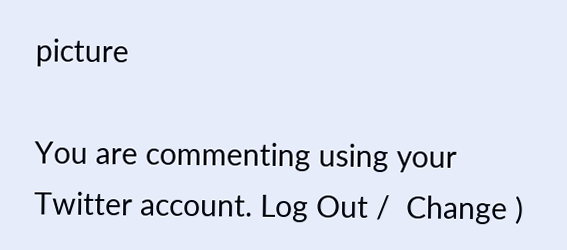picture

You are commenting using your Twitter account. Log Out /  Change )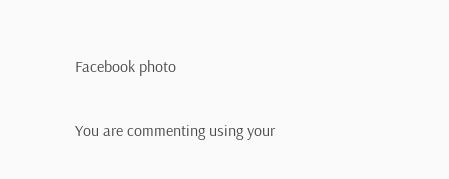Facebook photo

You are commenting using your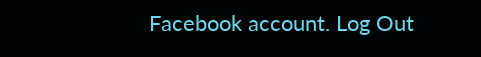Facebook account. Log Out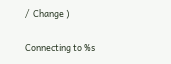/  Change )

Connecting to %s